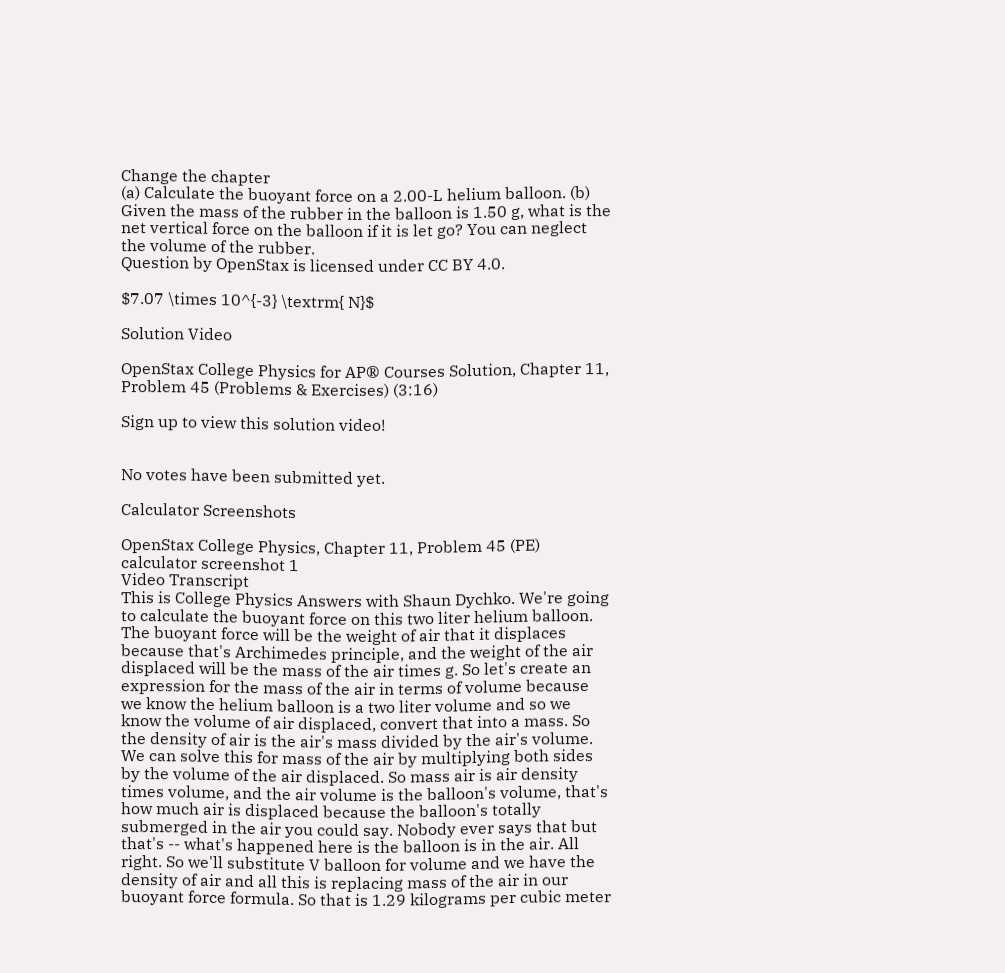Change the chapter
(a) Calculate the buoyant force on a 2.00-L helium balloon. (b) Given the mass of the rubber in the balloon is 1.50 g, what is the net vertical force on the balloon if it is let go? You can neglect the volume of the rubber.
Question by OpenStax is licensed under CC BY 4.0.

$7.07 \times 10^{-3} \textrm{ N}$

Solution Video

OpenStax College Physics for AP® Courses Solution, Chapter 11, Problem 45 (Problems & Exercises) (3:16)

Sign up to view this solution video!


No votes have been submitted yet.

Calculator Screenshots

OpenStax College Physics, Chapter 11, Problem 45 (PE) calculator screenshot 1
Video Transcript
This is College Physics Answers with Shaun Dychko. We're going to calculate the buoyant force on this two liter helium balloon. The buoyant force will be the weight of air that it displaces because that's Archimedes principle, and the weight of the air displaced will be the mass of the air times g. So let's create an expression for the mass of the air in terms of volume because we know the helium balloon is a two liter volume and so we know the volume of air displaced, convert that into a mass. So the density of air is the air's mass divided by the air's volume. We can solve this for mass of the air by multiplying both sides by the volume of the air displaced. So mass air is air density times volume, and the air volume is the balloon's volume, that's how much air is displaced because the balloon's totally submerged in the air you could say. Nobody ever says that but that's -- what's happened here is the balloon is in the air. All right. So we'll substitute V balloon for volume and we have the density of air and all this is replacing mass of the air in our buoyant force formula. So that is 1.29 kilograms per cubic meter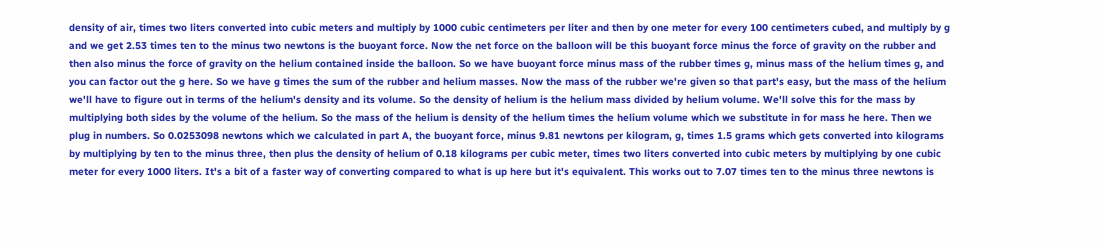density of air, times two liters converted into cubic meters and multiply by 1000 cubic centimeters per liter and then by one meter for every 100 centimeters cubed, and multiply by g and we get 2.53 times ten to the minus two newtons is the buoyant force. Now the net force on the balloon will be this buoyant force minus the force of gravity on the rubber and then also minus the force of gravity on the helium contained inside the balloon. So we have buoyant force minus mass of the rubber times g, minus mass of the helium times g, and you can factor out the g here. So we have g times the sum of the rubber and helium masses. Now the mass of the rubber we're given so that part's easy, but the mass of the helium we'll have to figure out in terms of the helium's density and its volume. So the density of helium is the helium mass divided by helium volume. We'll solve this for the mass by multiplying both sides by the volume of the helium. So the mass of the helium is density of the helium times the helium volume which we substitute in for mass he here. Then we plug in numbers. So 0.0253098 newtons which we calculated in part A, the buoyant force, minus 9.81 newtons per kilogram, g, times 1.5 grams which gets converted into kilograms by multiplying by ten to the minus three, then plus the density of helium of 0.18 kilograms per cubic meter, times two liters converted into cubic meters by multiplying by one cubic meter for every 1000 liters. It's a bit of a faster way of converting compared to what is up here but it's equivalent. This works out to 7.07 times ten to the minus three newtons is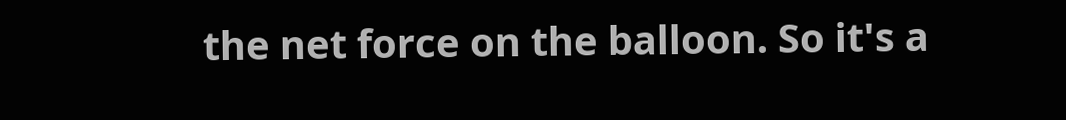the net force on the balloon. So it's a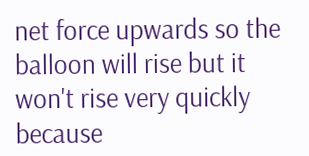net force upwards so the balloon will rise but it won't rise very quickly because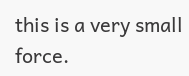this is a very small force.